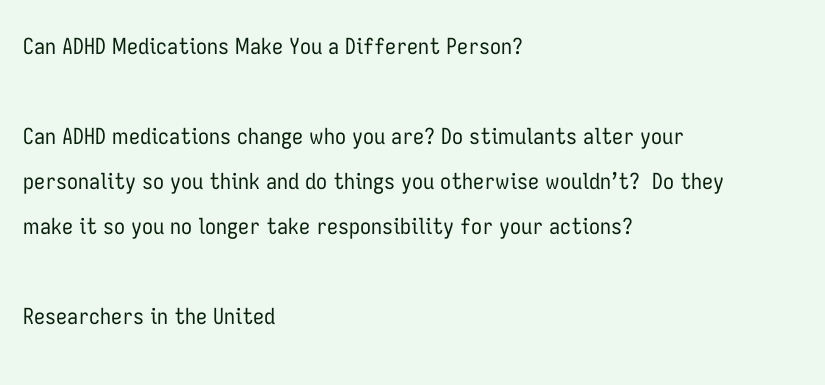Can ADHD Medications Make You a Different Person?

Can ADHD medications change who you are? Do stimulants alter your personality so you think and do things you otherwise wouldn’t?  Do they make it so you no longer take responsibility for your actions?

Researchers in the United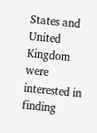States and United Kingdom were interested in finding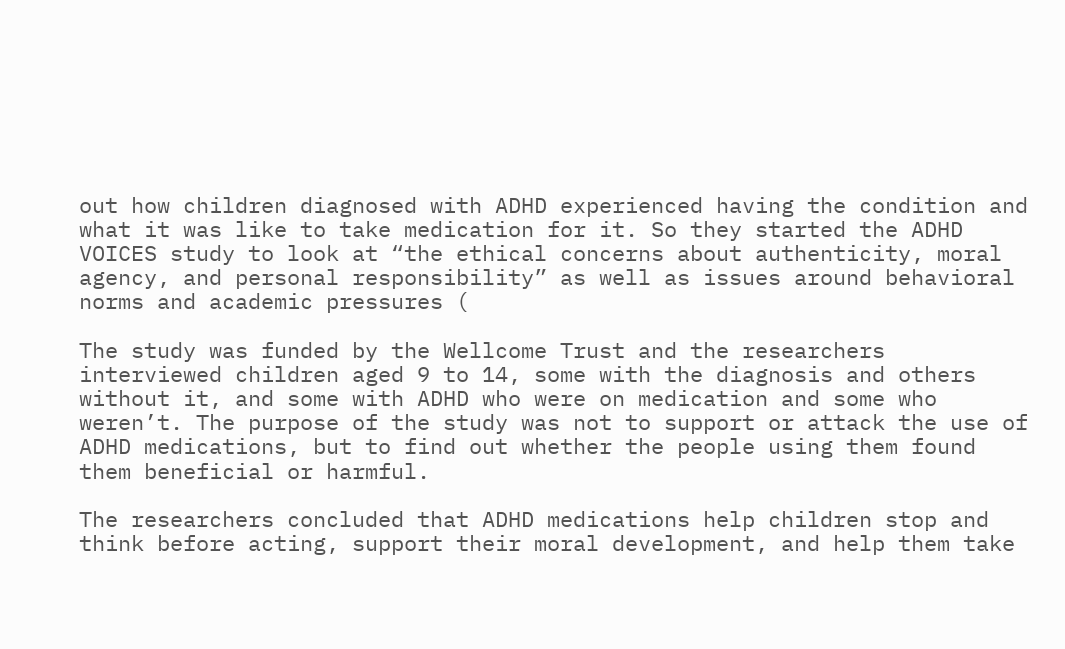out how children diagnosed with ADHD experienced having the condition and what it was like to take medication for it. So they started the ADHD VOICES study to look at “the ethical concerns about authenticity, moral agency, and personal responsibility” as well as issues around behavioral norms and academic pressures (

The study was funded by the Wellcome Trust and the researchers interviewed children aged 9 to 14, some with the diagnosis and others without it, and some with ADHD who were on medication and some who weren’t. The purpose of the study was not to support or attack the use of ADHD medications, but to find out whether the people using them found them beneficial or harmful.

The researchers concluded that ADHD medications help children stop and think before acting, support their moral development, and help them take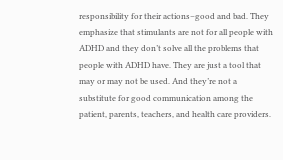responsibility for their actions–good and bad. They emphasize that stimulants are not for all people with ADHD and they don’t solve all the problems that people with ADHD have. They are just a tool that may or may not be used. And they’re not a substitute for good communication among the patient, parents, teachers, and health care providers.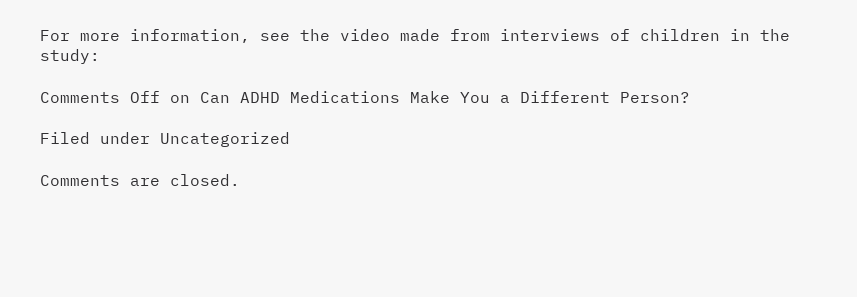For more information, see the video made from interviews of children in the study:

Comments Off on Can ADHD Medications Make You a Different Person?

Filed under Uncategorized

Comments are closed.